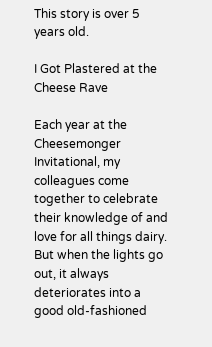This story is over 5 years old.

I Got Plastered at the Cheese Rave

Each year at the Cheesemonger Invitational, my colleagues come together to celebrate their knowledge of and love for all things dairy. But when the lights go out, it always deteriorates into a good old-fashioned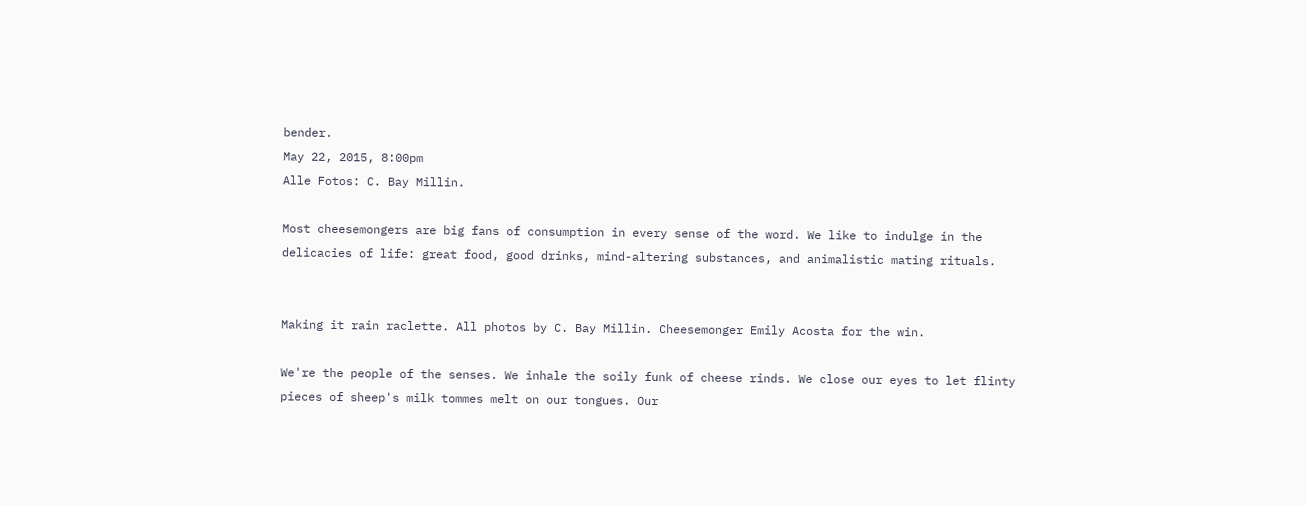bender.
May 22, 2015, 8:00pm
Alle Fotos: C. Bay Millin.

Most cheesemongers are big fans of consumption in every sense of the word. We like to indulge in the delicacies of life: great food, good drinks, mind-altering substances, and animalistic mating rituals.


Making it rain raclette. All photos by C. Bay Millin. Cheesemonger Emily Acosta for the win.

We're the people of the senses. We inhale the soily funk of cheese rinds. We close our eyes to let flinty pieces of sheep's milk tommes melt on our tongues. Our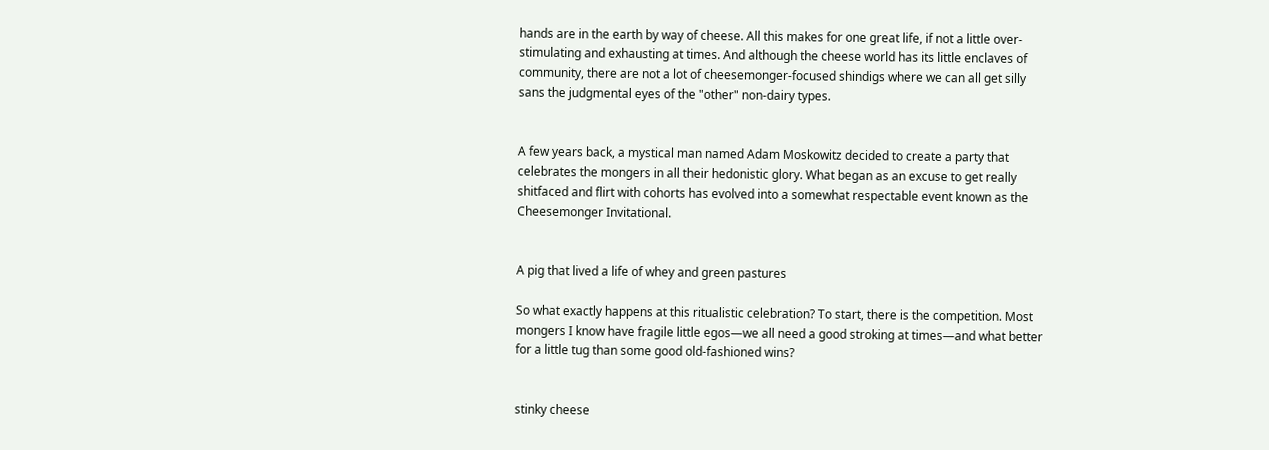hands are in the earth by way of cheese. All this makes for one great life, if not a little over-stimulating and exhausting at times. And although the cheese world has its little enclaves of community, there are not a lot of cheesemonger-focused shindigs where we can all get silly sans the judgmental eyes of the "other" non-dairy types.


A few years back, a mystical man named Adam Moskowitz decided to create a party that celebrates the mongers in all their hedonistic glory. What began as an excuse to get really shitfaced and flirt with cohorts has evolved into a somewhat respectable event known as the Cheesemonger Invitational.


A pig that lived a life of whey and green pastures

So what exactly happens at this ritualistic celebration? To start, there is the competition. Most mongers I know have fragile little egos—we all need a good stroking at times—and what better for a little tug than some good old-fashioned wins?


stinky cheese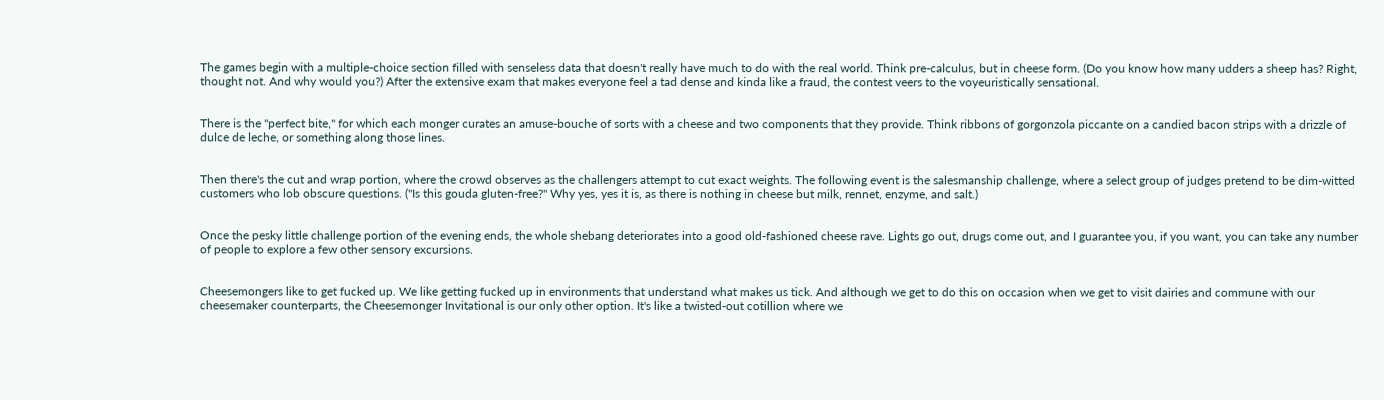The games begin with a multiple-choice section filled with senseless data that doesn't really have much to do with the real world. Think pre-calculus, but in cheese form. (Do you know how many udders a sheep has? Right, thought not. And why would you?) After the extensive exam that makes everyone feel a tad dense and kinda like a fraud, the contest veers to the voyeuristically sensational.


There is the "perfect bite," for which each monger curates an amuse-bouche of sorts with a cheese and two components that they provide. Think ribbons of gorgonzola piccante on a candied bacon strips with a drizzle of dulce de leche, or something along those lines.


Then there's the cut and wrap portion, where the crowd observes as the challengers attempt to cut exact weights. The following event is the salesmanship challenge, where a select group of judges pretend to be dim-witted customers who lob obscure questions. ("Is this gouda gluten-free?" Why yes, yes it is, as there is nothing in cheese but milk, rennet, enzyme, and salt.)


Once the pesky little challenge portion of the evening ends, the whole shebang deteriorates into a good old-fashioned cheese rave. Lights go out, drugs come out, and I guarantee you, if you want, you can take any number of people to explore a few other sensory excursions.


Cheesemongers like to get fucked up. We like getting fucked up in environments that understand what makes us tick. And although we get to do this on occasion when we get to visit dairies and commune with our cheesemaker counterparts, the Cheesemonger Invitational is our only other option. It's like a twisted-out cotillion where we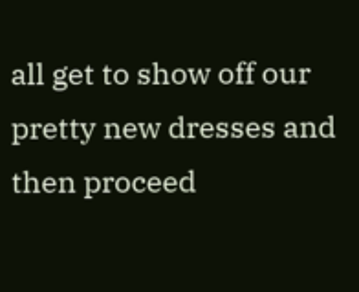all get to show off our pretty new dresses and then proceed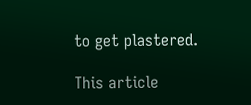to get plastered.

This article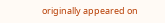originally appeared on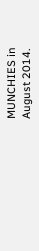MUNCHIES in August 2014.